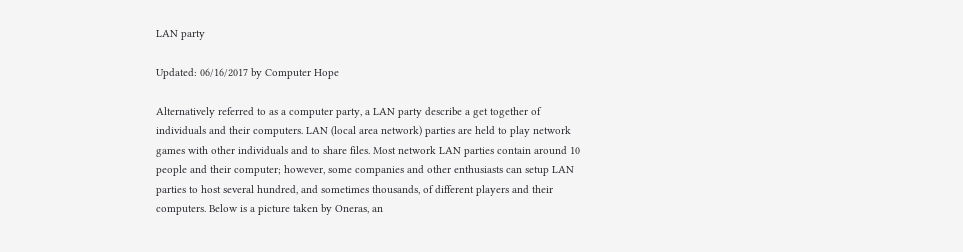LAN party

Updated: 06/16/2017 by Computer Hope

Alternatively referred to as a computer party, a LAN party describe a get together of individuals and their computers. LAN (local area network) parties are held to play network games with other individuals and to share files. Most network LAN parties contain around 10 people and their computer; however, some companies and other enthusiasts can setup LAN parties to host several hundred, and sometimes thousands, of different players and their computers. Below is a picture taken by Oneras, an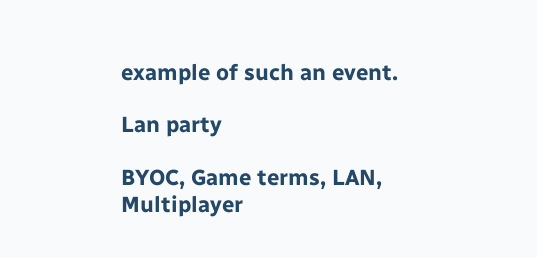example of such an event.

Lan party

BYOC, Game terms, LAN, Multiplayer